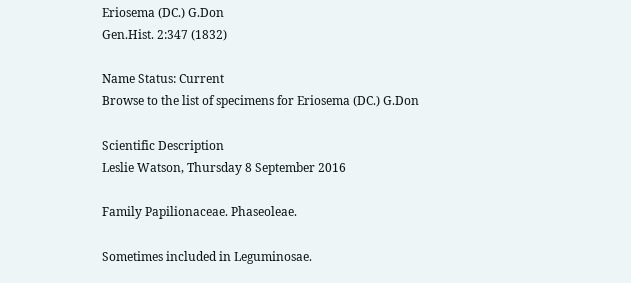Eriosema (DC.) G.Don
Gen.Hist. 2:347 (1832)

Name Status: Current
Browse to the list of specimens for Eriosema (DC.) G.Don

Scientific Description
Leslie Watson, Thursday 8 September 2016

Family Papilionaceae. Phaseoleae.

Sometimes included in Leguminosae.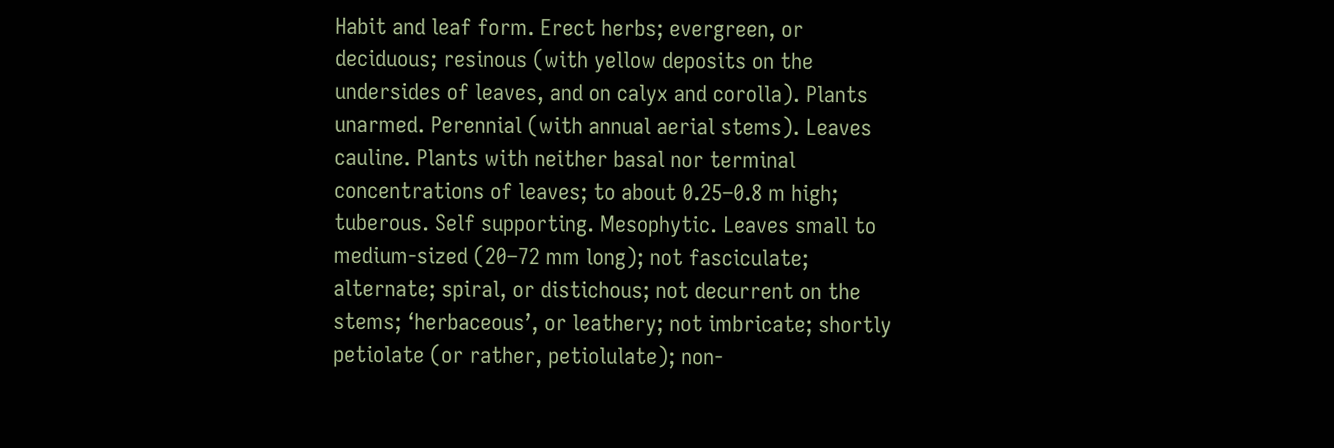Habit and leaf form. Erect herbs; evergreen, or deciduous; resinous (with yellow deposits on the undersides of leaves, and on calyx and corolla). Plants unarmed. Perennial (with annual aerial stems). Leaves cauline. Plants with neither basal nor terminal concentrations of leaves; to about 0.25–0.8 m high; tuberous. Self supporting. Mesophytic. Leaves small to medium-sized (20–72 mm long); not fasciculate; alternate; spiral, or distichous; not decurrent on the stems; ‘herbaceous’, or leathery; not imbricate; shortly petiolate (or rather, petiolulate); non-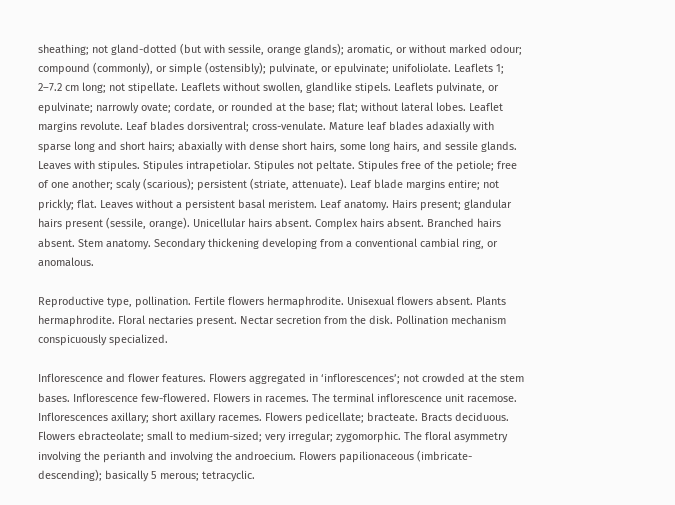sheathing; not gland-dotted (but with sessile, orange glands); aromatic, or without marked odour; compound (commonly), or simple (ostensibly); pulvinate, or epulvinate; unifoliolate. Leaflets 1; 2–7.2 cm long; not stipellate. Leaflets without swollen, glandlike stipels. Leaflets pulvinate, or epulvinate; narrowly ovate; cordate, or rounded at the base; flat; without lateral lobes. Leaflet margins revolute. Leaf blades dorsiventral; cross-venulate. Mature leaf blades adaxially with sparse long and short hairs; abaxially with dense short hairs, some long hairs, and sessile glands. Leaves with stipules. Stipules intrapetiolar. Stipules not peltate. Stipules free of the petiole; free of one another; scaly (scarious); persistent (striate, attenuate). Leaf blade margins entire; not prickly; flat. Leaves without a persistent basal meristem. Leaf anatomy. Hairs present; glandular hairs present (sessile, orange). Unicellular hairs absent. Complex hairs absent. Branched hairs absent. Stem anatomy. Secondary thickening developing from a conventional cambial ring, or anomalous.

Reproductive type, pollination. Fertile flowers hermaphrodite. Unisexual flowers absent. Plants hermaphrodite. Floral nectaries present. Nectar secretion from the disk. Pollination mechanism conspicuously specialized.

Inflorescence and flower features. Flowers aggregated in ‘inflorescences’; not crowded at the stem bases. Inflorescence few-flowered. Flowers in racemes. The terminal inflorescence unit racemose. Inflorescences axillary; short axillary racemes. Flowers pedicellate; bracteate. Bracts deciduous. Flowers ebracteolate; small to medium-sized; very irregular; zygomorphic. The floral asymmetry involving the perianth and involving the androecium. Flowers papilionaceous (imbricate-descending); basically 5 merous; tetracyclic.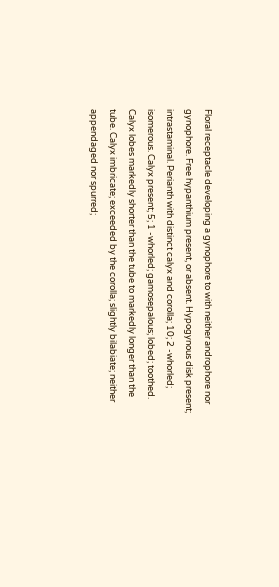Floral receptacle developing a gynophore to with neither androphore nor gynophore. Free hypanthium present, or absent. Hypogynous disk present; intrastaminal. Perianth with distinct calyx and corolla; 10; 2 -whorled; isomerous. Calyx present; 5; 1 -whorled; gamosepalous; lobed; toothed. Calyx lobes markedly shorter than the tube to markedly longer than the tube. Calyx imbricate; exceeded by the corolla; slightly bilabiate; neither appendaged nor spurred;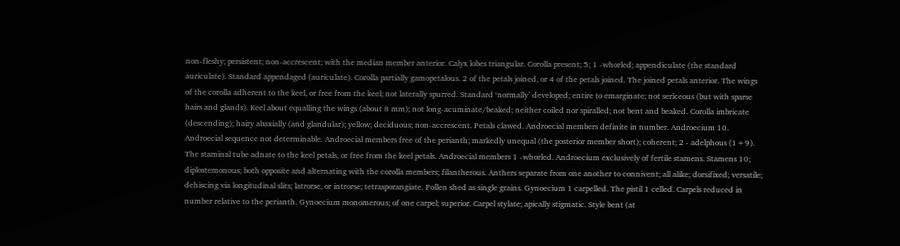non-fleshy; persistent; non-accrescent; with the median member anterior. Calyx lobes triangular. Corolla present; 5; 1 -whorled; appendiculate (the standard auriculate). Standard appendaged (auriculate). Corolla partially gamopetalous. 2 of the petals joined, or 4 of the petals joined. The joined petals anterior. The wings of the corolla adherent to the keel, or free from the keel; not laterally spurred. Standard ‘normally’ developed; entire to emarginate; not sericeous (but with sparse hairs and glands). Keel about equalling the wings (about 8 mm); not long-acuminate/beaked; neither coiled nor spiralled; not bent and beaked. Corolla imbricate (descending); hairy abaxially (and glandular); yellow; deciduous; non-accrescent. Petals clawed. Androecial members definite in number. Androecium 10. Androecial sequence not determinable. Androecial members free of the perianth; markedly unequal (the posterior member short); coherent; 2 - adelphous (1+9). The staminal tube adnate to the keel petals, or free from the keel petals. Androecial members 1 -whorled. Androecium exclusively of fertile stamens. Stamens 10; diplostemonous; both opposite and alternating with the corolla members; filantherous. Anthers separate from one another to connivent; all alike; dorsifixed; versatile; dehiscing via longitudinal slits; latrorse, or introrse; tetrasporangiate. Pollen shed as single grains. Gynoecium 1 carpelled. The pistil 1 celled. Carpels reduced in number relative to the perianth. Gynoecium monomerous; of one carpel; superior. Carpel stylate; apically stigmatic. Style bent (at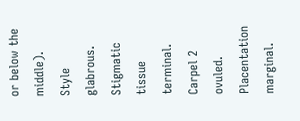or below the middle). Style glabrous. Stigmatic tissue terminal. Carpel 2 ovuled. Placentation marginal.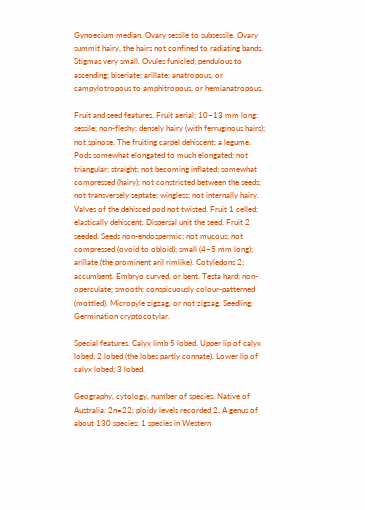Gynoecium median. Ovary sessile to subsessile. Ovary summit hairy, the hairs not confined to radiating bands. Stigmas very small. Ovules funicled; pendulous to ascending; biseriate; arillate; anatropous, or campylotropous to amphitropous, or hemianatropous.

Fruit and seed features. Fruit aerial; 10–13 mm long; sessile; non-fleshy; densely hairy (with ferruginous hairs); not spinose. The fruiting carpel dehiscent; a legume. Pods somewhat elongated to much elongated; not triangular; straight; not becoming inflated; somewhat compressed (hairy); not constricted between the seeds; not transversely septate; wingless; not internally hairy. Valves of the dehisced pod not twisted. Fruit 1 celled; elastically dehiscent. Dispersal unit the seed. Fruit 2 seeded. Seeds non-endospermic; not mucous; not compressed (ovoid to obloid); small (4–5 mm long); arillate (the prominent aril rimlike). Cotyledons 2; accumbent. Embryo curved, or bent. Testa hard; non-operculate; smooth; conspicuously colour-patterned (mottled). Micropyle zigzag, or not zigzag. Seedling. Germination cryptocotylar.

Special features. Calyx limb 5 lobed. Upper lip of calyx lobed; 2 lobed (the lobes partly connate). Lower lip of calyx lobed; 3 lobed.

Geography, cytology, number of species. Native of Australia. 2n=22; ploidy levels recorded 2. A genus of about 130 species; 1 species in Western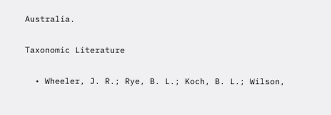Australia.

Taxonomic Literature

  • Wheeler, J. R.; Rye, B. L.; Koch, B. L.; Wilson,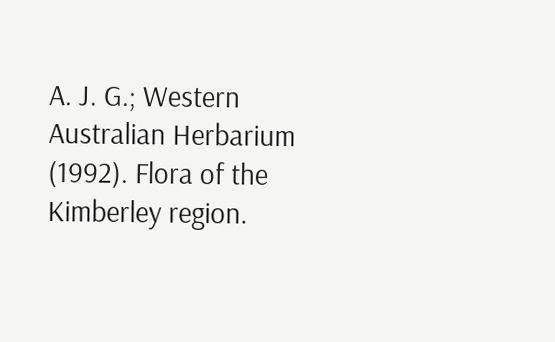A. J. G.; Western Australian Herbarium (1992). Flora of the Kimberley region.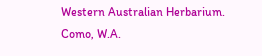Western Australian Herbarium. Como, W.A.